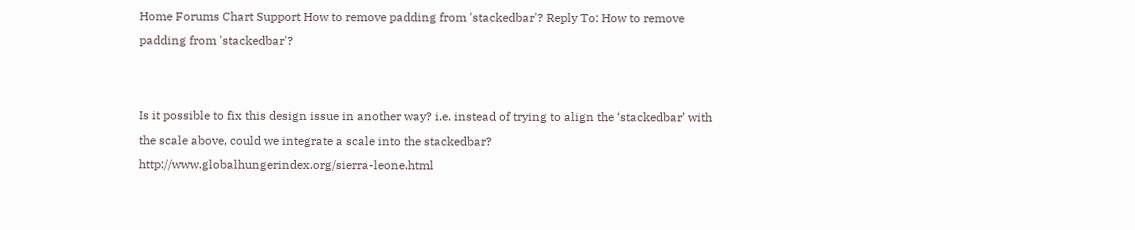Home Forums Chart Support How to remove padding from 'stackedbar'? Reply To: How to remove padding from 'stackedbar'?


Is it possible to fix this design issue in another way? i.e. instead of trying to align the ‘stackedbar’ with the scale above, could we integrate a scale into the stackedbar? http://www.globalhungerindex.org/sierra-leone.html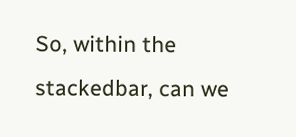So, within the stackedbar, can we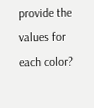provide the values for each color?